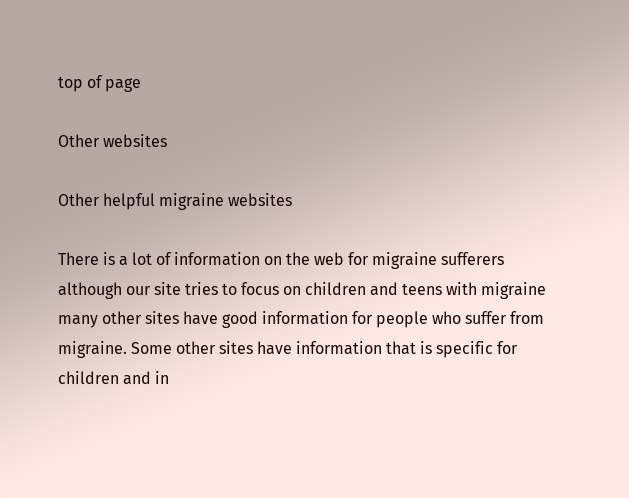top of page

Other websites

Other helpful migraine websites

There is a lot of information on the web for migraine sufferers although our site tries to focus on children and teens with migraine many other sites have good information for people who suffer from migraine. Some other sites have information that is specific for children and in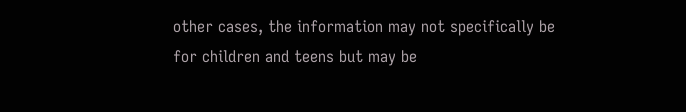other cases, the information may not specifically be for children and teens but may be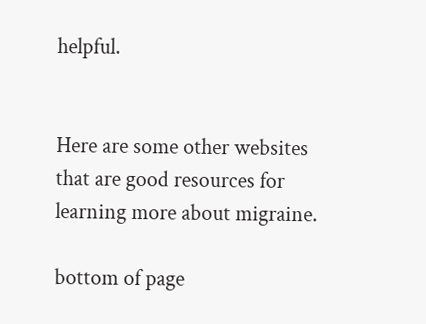helpful.


Here are some other websites that are good resources for learning more about migraine.

bottom of page